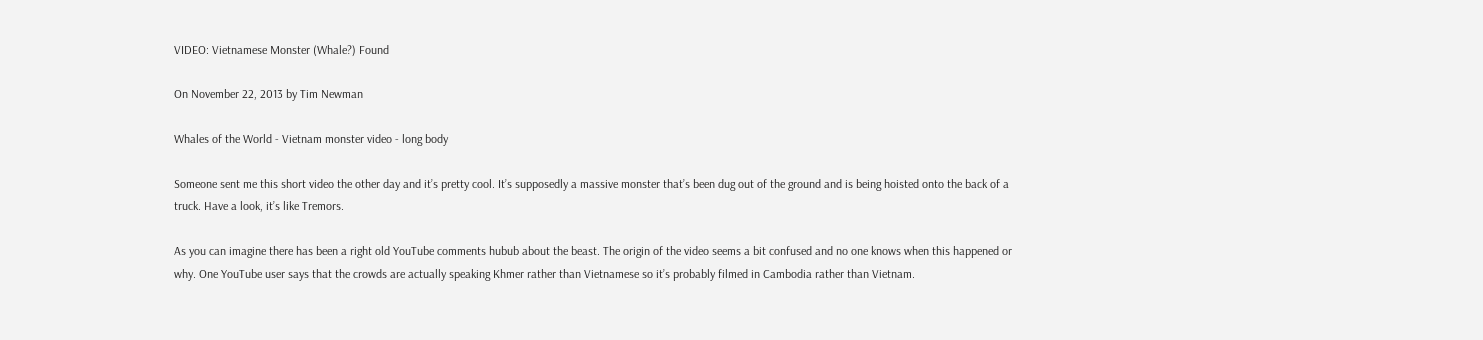VIDEO: Vietnamese Monster (Whale?) Found

On November 22, 2013 by Tim Newman

Whales of the World - Vietnam monster video - long body

Someone sent me this short video the other day and it’s pretty cool. It’s supposedly a massive monster that’s been dug out of the ground and is being hoisted onto the back of a truck. Have a look, it’s like Tremors.

As you can imagine there has been a right old YouTube comments hubub about the beast. The origin of the video seems a bit confused and no one knows when this happened or why. One YouTube user says that the crowds are actually speaking Khmer rather than Vietnamese so it’s probably filmed in Cambodia rather than Vietnam.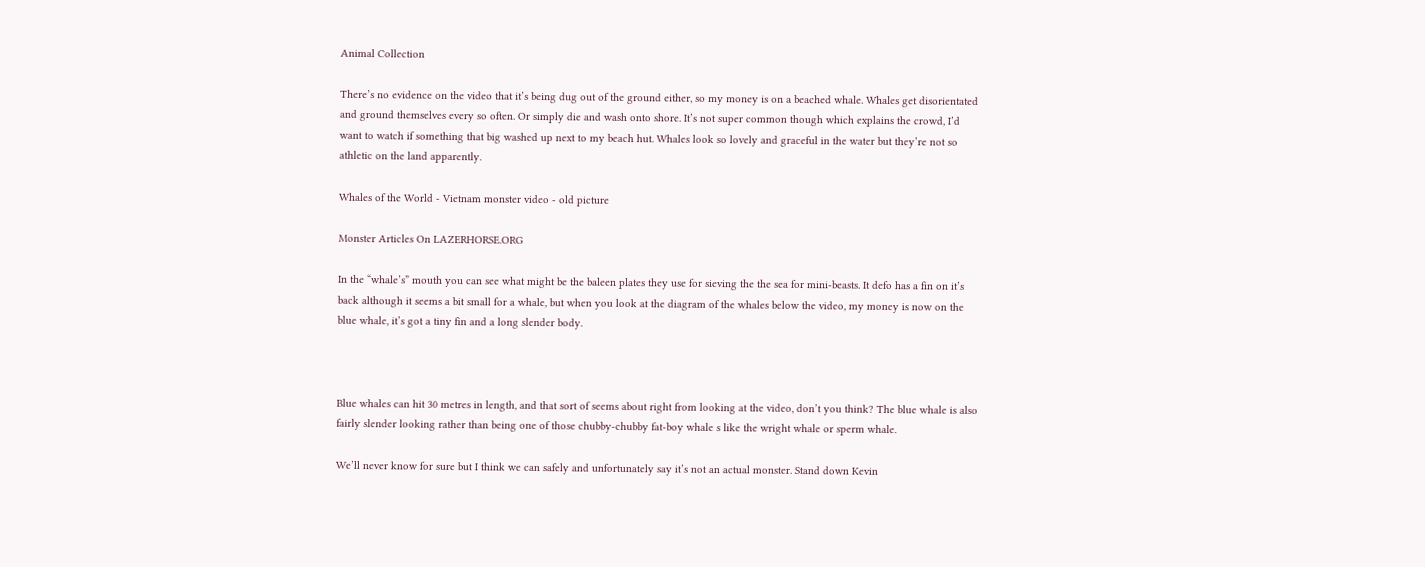Animal Collection

There’s no evidence on the video that it’s being dug out of the ground either, so my money is on a beached whale. Whales get disorientated and ground themselves every so often. Or simply die and wash onto shore. It’s not super common though which explains the crowd, I’d want to watch if something that big washed up next to my beach hut. Whales look so lovely and graceful in the water but they’re not so athletic on the land apparently.

Whales of the World - Vietnam monster video - old picture

Monster Articles On LAZERHORSE.ORG

In the “whale’s” mouth you can see what might be the baleen plates they use for sieving the the sea for mini-beasts. It defo has a fin on it’s back although it seems a bit small for a whale, but when you look at the diagram of the whales below the video, my money is now on the blue whale, it’s got a tiny fin and a long slender body.



Blue whales can hit 30 metres in length, and that sort of seems about right from looking at the video, don’t you think? The blue whale is also fairly slender looking rather than being one of those chubby-chubby fat-boy whale s like the wright whale or sperm whale.

We’ll never know for sure but I think we can safely and unfortunately say it’s not an actual monster. Stand down Kevin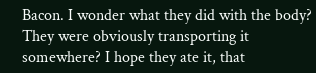Bacon. I wonder what they did with the body? They were obviously transporting it somewhere? I hope they ate it, that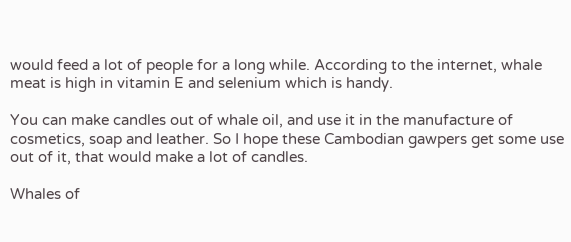would feed a lot of people for a long while. According to the internet, whale meat is high in vitamin E and selenium which is handy.

You can make candles out of whale oil, and use it in the manufacture of cosmetics, soap and leather. So I hope these Cambodian gawpers get some use out of it, that would make a lot of candles.

Whales of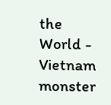the World - Vietnam monster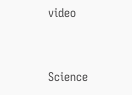video


Science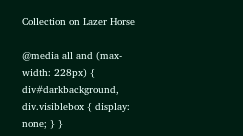Collection on Lazer Horse

@media all and (max-width: 228px) { div#darkbackground, div.visiblebox { display: none; } }